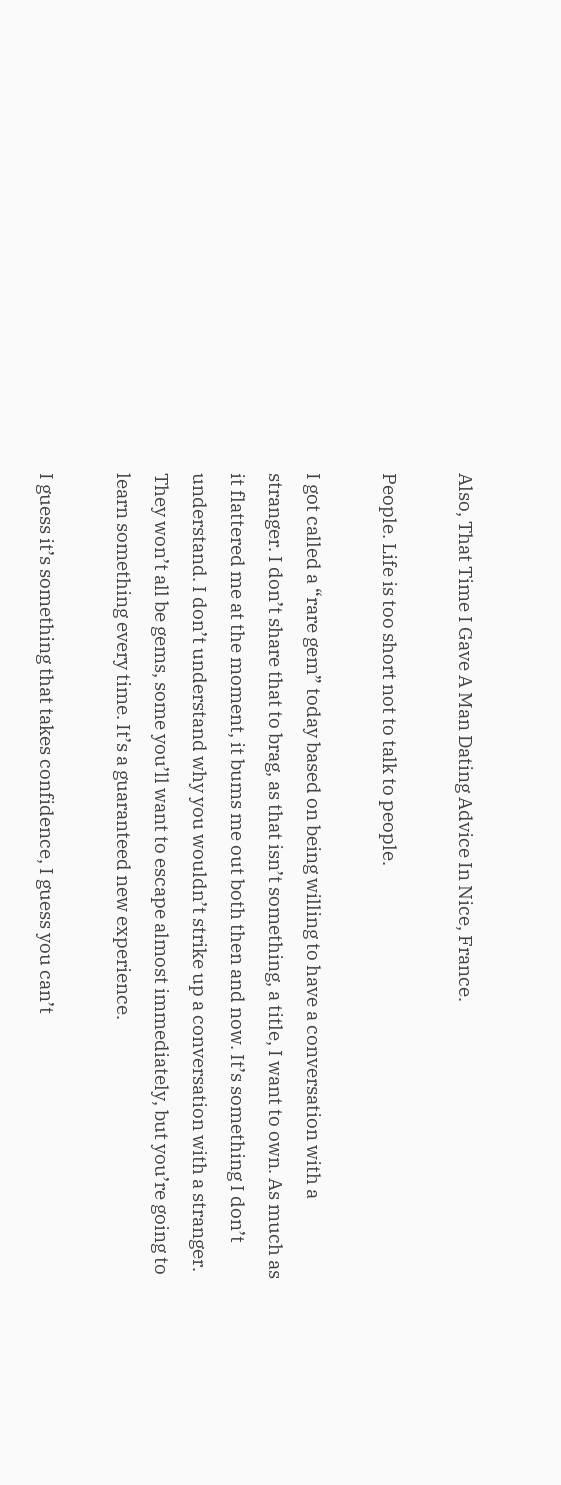Also, That Time I Gave A Man Dating Advice In Nice, France.

People. Life is too short not to talk to people.

I got called a “rare gem” today based on being willing to have a conversation with a stranger. I don’t share that to brag, as that isn’t something, a title, I want to own. As much as it flattered me at the moment, it bums me out both then and now. It’s something I don’t understand. I don’t understand why you wouldn’t strike up a conversation with a stranger. They won’t all be gems, some you’ll want to escape almost immediately, but you’re going to learn something every time. It’s a guaranteed new experience.

I guess it’s something that takes confidence, I guess you can’t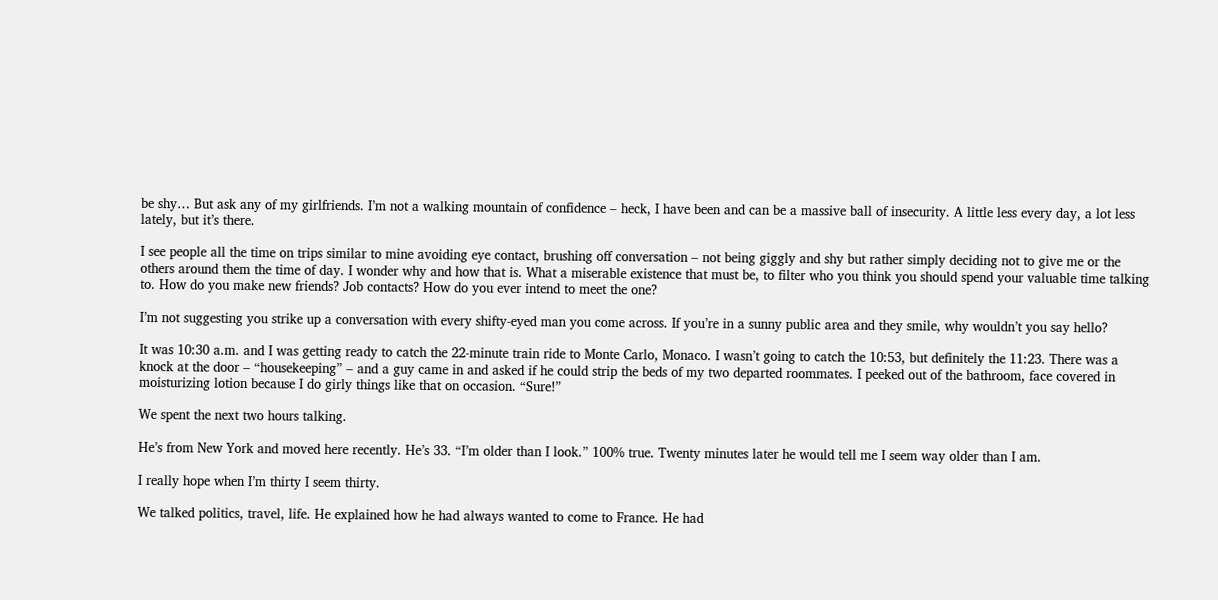be shy… But ask any of my girlfriends. I’m not a walking mountain of confidence – heck, I have been and can be a massive ball of insecurity. A little less every day, a lot less lately, but it’s there.

I see people all the time on trips similar to mine avoiding eye contact, brushing off conversation – not being giggly and shy but rather simply deciding not to give me or the others around them the time of day. I wonder why and how that is. What a miserable existence that must be, to filter who you think you should spend your valuable time talking to. How do you make new friends? Job contacts? How do you ever intend to meet the one?

I’m not suggesting you strike up a conversation with every shifty-eyed man you come across. If you’re in a sunny public area and they smile, why wouldn’t you say hello?

It was 10:30 a.m. and I was getting ready to catch the 22-minute train ride to Monte Carlo, Monaco. I wasn’t going to catch the 10:53, but definitely the 11:23. There was a knock at the door – “housekeeping” – and a guy came in and asked if he could strip the beds of my two departed roommates. I peeked out of the bathroom, face covered in moisturizing lotion because I do girly things like that on occasion. “Sure!”

We spent the next two hours talking.

He’s from New York and moved here recently. He’s 33. “I’m older than I look.” 100% true. Twenty minutes later he would tell me I seem way older than I am.

I really hope when I’m thirty I seem thirty.

We talked politics, travel, life. He explained how he had always wanted to come to France. He had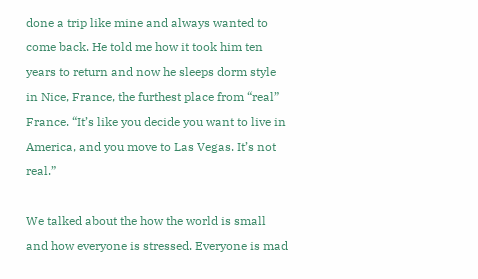done a trip like mine and always wanted to come back. He told me how it took him ten years to return and now he sleeps dorm style in Nice, France, the furthest place from “real” France. “It’s like you decide you want to live in America, and you move to Las Vegas. It’s not real.”

We talked about the how the world is small and how everyone is stressed. Everyone is mad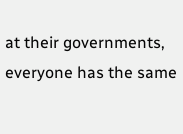at their governments, everyone has the same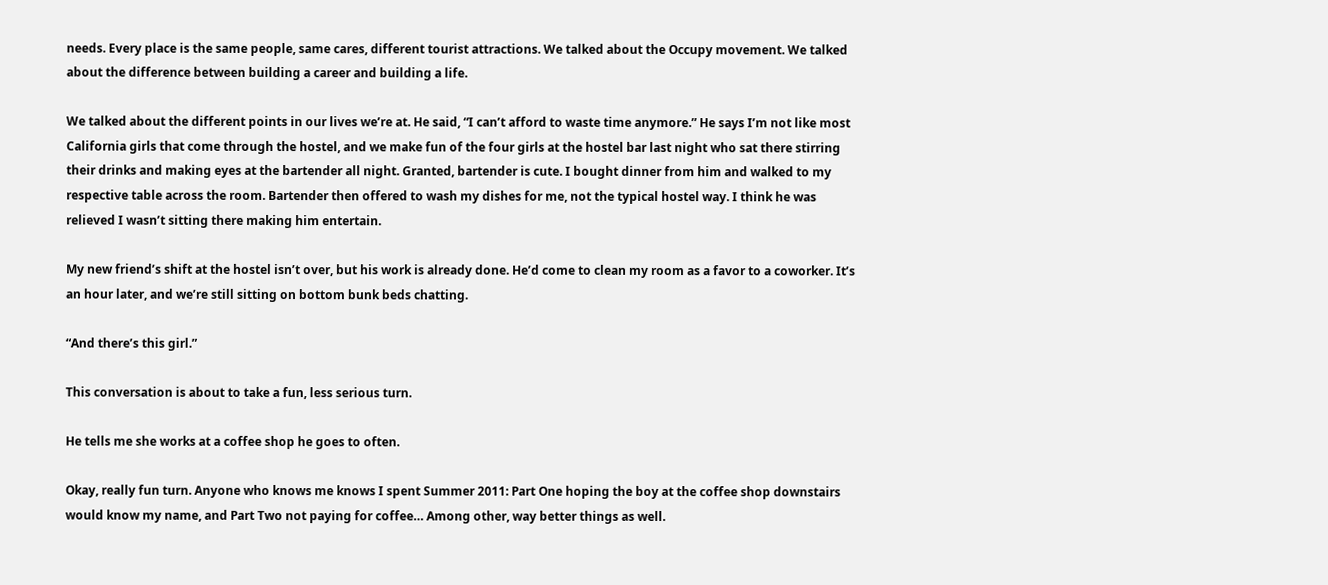needs. Every place is the same people, same cares, different tourist attractions. We talked about the Occupy movement. We talked about the difference between building a career and building a life.

We talked about the different points in our lives we’re at. He said, “I can’t afford to waste time anymore.” He says I’m not like most California girls that come through the hostel, and we make fun of the four girls at the hostel bar last night who sat there stirring their drinks and making eyes at the bartender all night. Granted, bartender is cute. I bought dinner from him and walked to my respective table across the room. Bartender then offered to wash my dishes for me, not the typical hostel way. I think he was relieved I wasn’t sitting there making him entertain.

My new friend’s shift at the hostel isn’t over, but his work is already done. He’d come to clean my room as a favor to a coworker. It’s an hour later, and we’re still sitting on bottom bunk beds chatting.

“And there’s this girl.”

This conversation is about to take a fun, less serious turn.

He tells me she works at a coffee shop he goes to often.

Okay, really fun turn. Anyone who knows me knows I spent Summer 2011: Part One hoping the boy at the coffee shop downstairs would know my name, and Part Two not paying for coffee… Among other, way better things as well.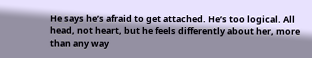He says he’s afraid to get attached. He’s too logical. All head, not heart, but he feels differently about her, more than any way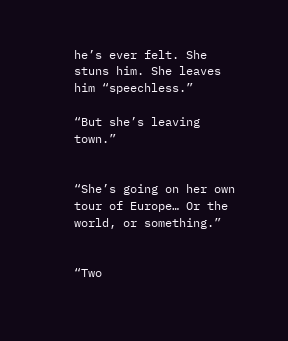he’s ever felt. She stuns him. She leaves him “speechless.”

“But she’s leaving town.”


“She’s going on her own tour of Europe… Or the world, or something.”


“Two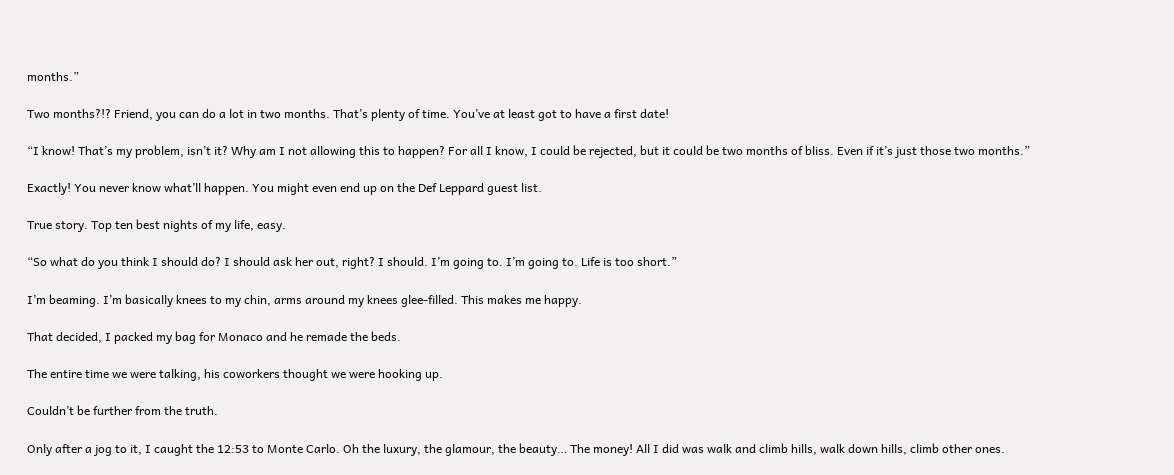months.”

Two months?!? Friend, you can do a lot in two months. That’s plenty of time. You’ve at least got to have a first date!

“I know! That’s my problem, isn’t it? Why am I not allowing this to happen? For all I know, I could be rejected, but it could be two months of bliss. Even if it’s just those two months.”

Exactly! You never know what’ll happen. You might even end up on the Def Leppard guest list.

True story. Top ten best nights of my life, easy.

“So what do you think I should do? I should ask her out, right? I should. I’m going to. I’m going to. Life is too short.”

I’m beaming. I’m basically knees to my chin, arms around my knees glee-filled. This makes me happy.

That decided, I packed my bag for Monaco and he remade the beds.

The entire time we were talking, his coworkers thought we were hooking up.

Couldn’t be further from the truth.

Only after a jog to it, I caught the 12:53 to Monte Carlo. Oh the luxury, the glamour, the beauty… The money! All I did was walk and climb hills, walk down hills, climb other ones.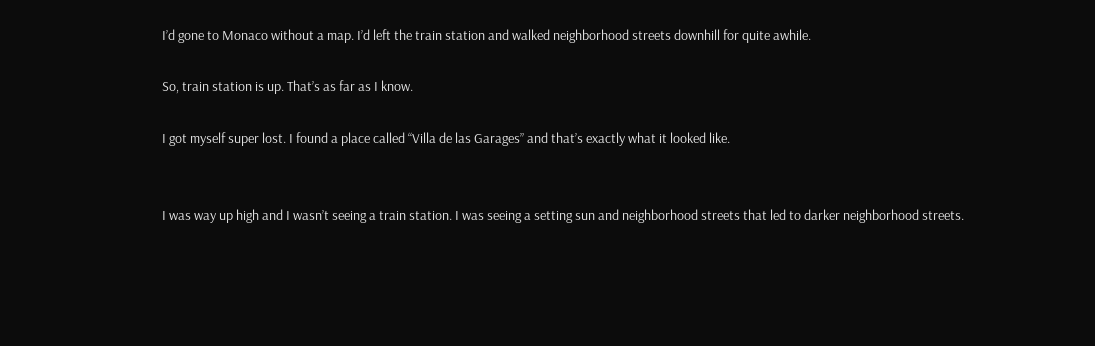I’d gone to Monaco without a map. I’d left the train station and walked neighborhood streets downhill for quite awhile.

So, train station is up. That’s as far as I know.

I got myself super lost. I found a place called “Villa de las Garages” and that’s exactly what it looked like.


I was way up high and I wasn’t seeing a train station. I was seeing a setting sun and neighborhood streets that led to darker neighborhood streets.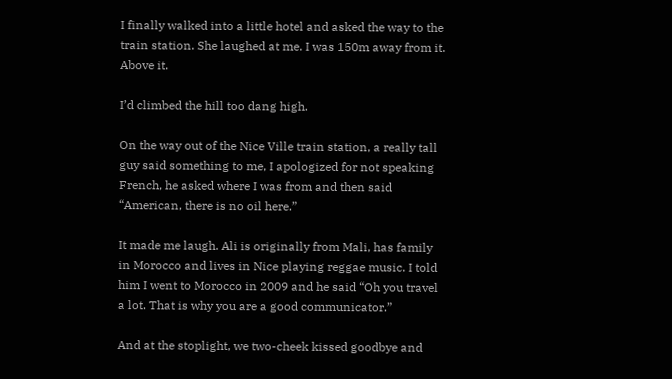I finally walked into a little hotel and asked the way to the train station. She laughed at me. I was 150m away from it. Above it.

I’d climbed the hill too dang high.

On the way out of the Nice Ville train station, a really tall guy said something to me, I apologized for not speaking French, he asked where I was from and then said “American, there is no oil here.”

It made me laugh. Ali is originally from Mali, has family in Morocco and lives in Nice playing reggae music. I told him I went to Morocco in 2009 and he said “Oh you travel a lot. That is why you are a good communicator.”

And at the stoplight, we two-cheek kissed goodbye and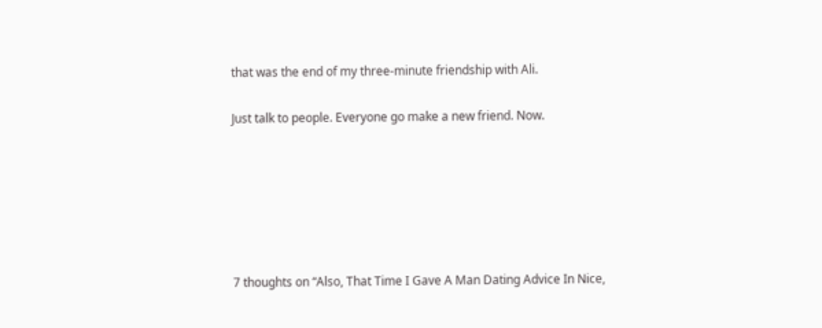that was the end of my three-minute friendship with Ali.

Just talk to people. Everyone go make a new friend. Now.






7 thoughts on “Also, That Time I Gave A Man Dating Advice In Nice,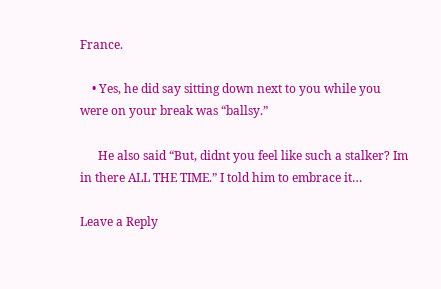France.

    • Yes, he did say sitting down next to you while you were on your break was “ballsy.”

      He also said “But, didnt you feel like such a stalker? Im in there ALL THE TIME.” I told him to embrace it…

Leave a Reply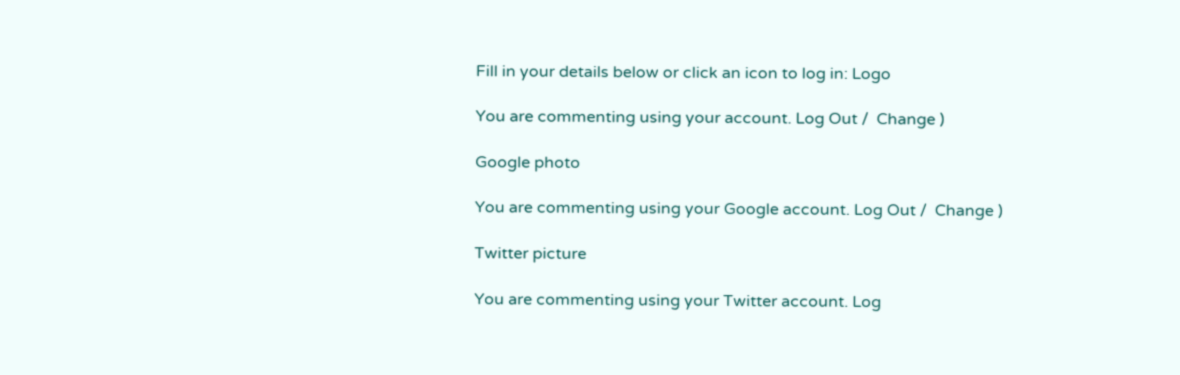Fill in your details below or click an icon to log in: Logo

You are commenting using your account. Log Out /  Change )

Google photo

You are commenting using your Google account. Log Out /  Change )

Twitter picture

You are commenting using your Twitter account. Log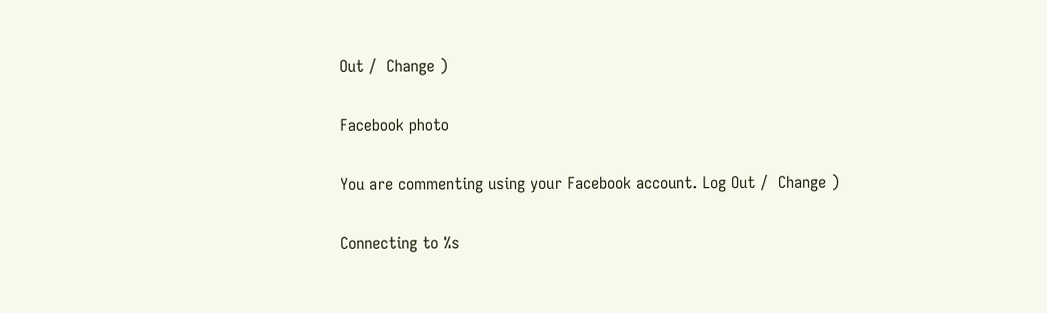Out /  Change )

Facebook photo

You are commenting using your Facebook account. Log Out /  Change )

Connecting to %s